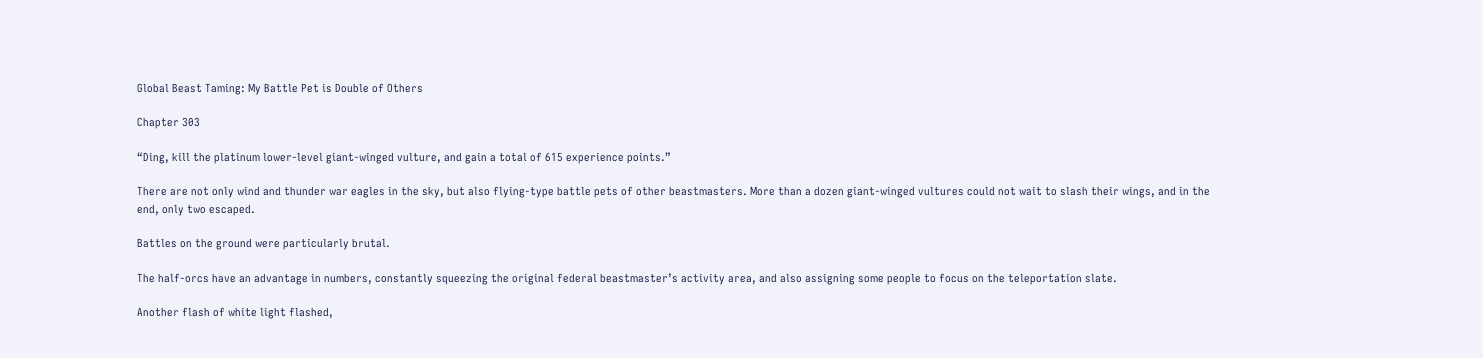Global Beast Taming: My Battle Pet is Double of Others

Chapter 303

“Ding, kill the platinum lower-level giant-winged vulture, and gain a total of 615 experience points.”

There are not only wind and thunder war eagles in the sky, but also flying-type battle pets of other beastmasters. More than a dozen giant-winged vultures could not wait to slash their wings, and in the end, only two escaped.

Battles on the ground were particularly brutal.

The half-orcs have an advantage in numbers, constantly squeezing the original federal beastmaster’s activity area, and also assigning some people to focus on the teleportation slate.

Another flash of white light flashed,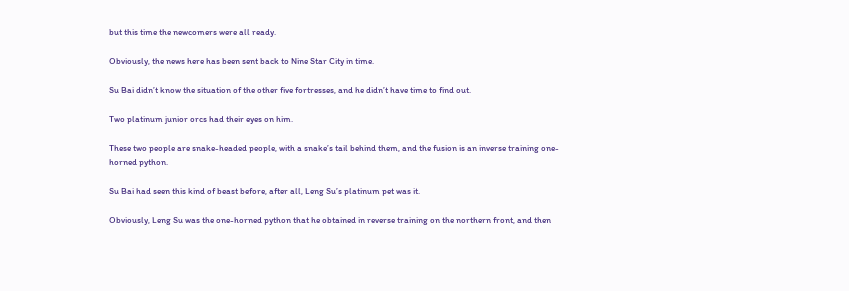but this time the newcomers were all ready.

Obviously, the news here has been sent back to Nine Star City in time.

Su Bai didn’t know the situation of the other five fortresses, and he didn’t have time to find out.

Two platinum junior orcs had their eyes on him.

These two people are snake-headed people, with a snake’s tail behind them, and the fusion is an inverse training one-horned python.

Su Bai had seen this kind of beast before, after all, Leng Su’s platinum pet was it.

Obviously, Leng Su was the one-horned python that he obtained in reverse training on the northern front, and then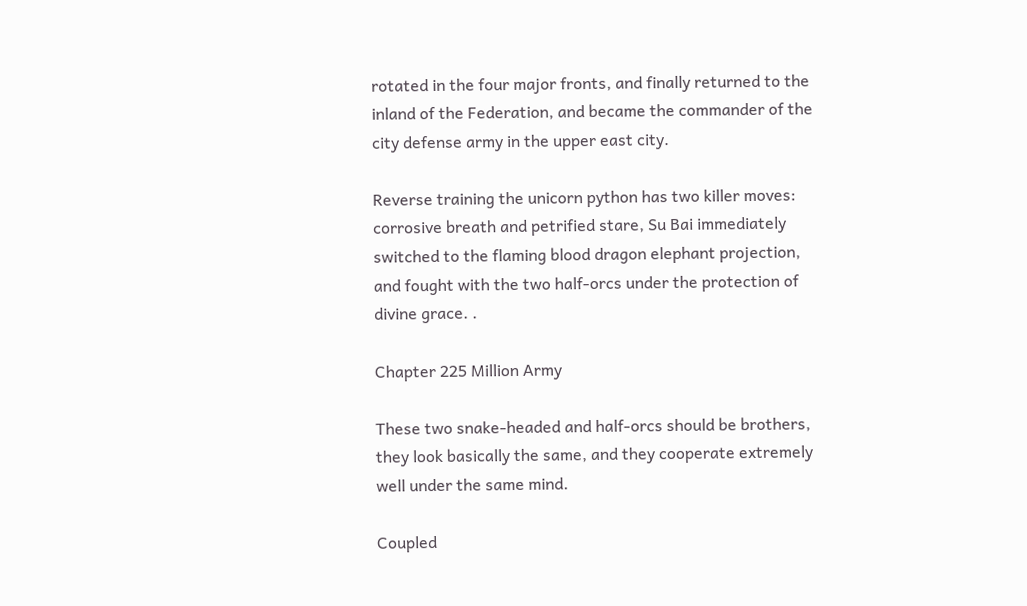rotated in the four major fronts, and finally returned to the inland of the Federation, and became the commander of the city defense army in the upper east city.

Reverse training the unicorn python has two killer moves: corrosive breath and petrified stare, Su Bai immediately switched to the flaming blood dragon elephant projection, and fought with the two half-orcs under the protection of divine grace. .

Chapter 225 Million Army

These two snake-headed and half-orcs should be brothers, they look basically the same, and they cooperate extremely well under the same mind.

Coupled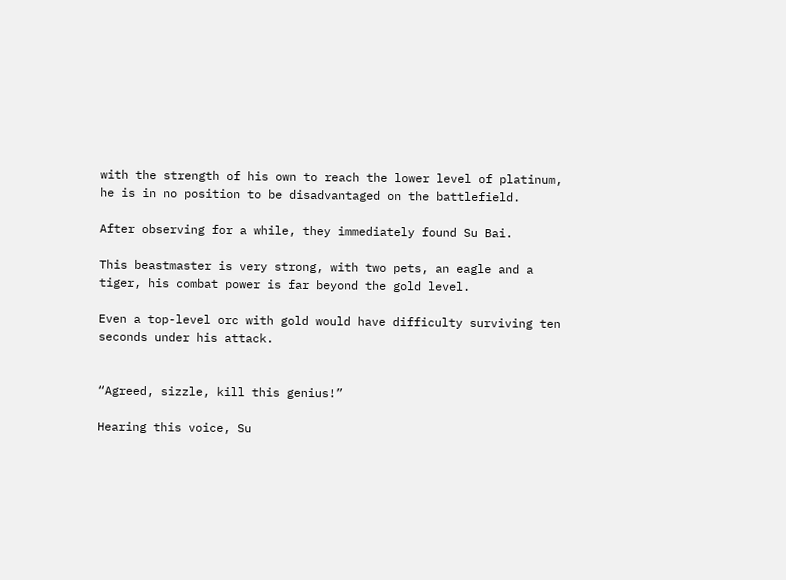with the strength of his own to reach the lower level of platinum, he is in no position to be disadvantaged on the battlefield.

After observing for a while, they immediately found Su Bai.

This beastmaster is very strong, with two pets, an eagle and a tiger, his combat power is far beyond the gold level.

Even a top-level orc with gold would have difficulty surviving ten seconds under his attack.


“Agreed, sizzle, kill this genius!”

Hearing this voice, Su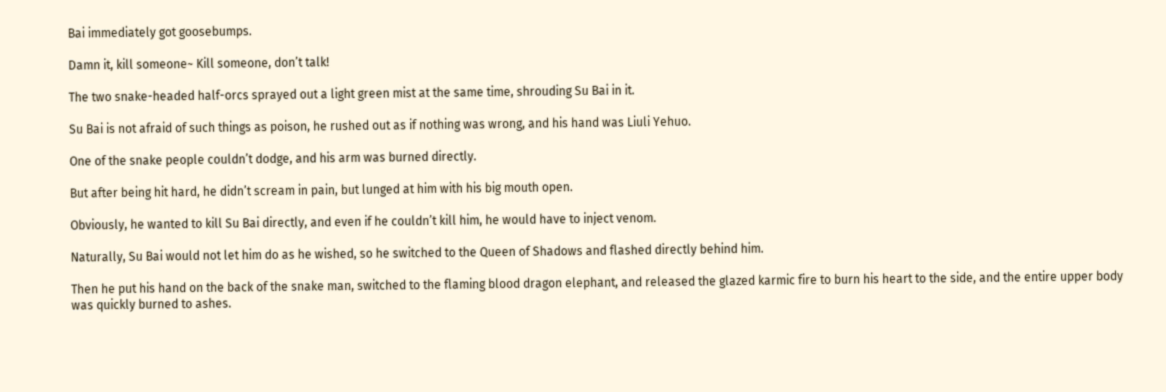Bai immediately got goosebumps.

Damn it, kill someone~ Kill someone, don’t talk!

The two snake-headed half-orcs sprayed out a light green mist at the same time, shrouding Su Bai in it.

Su Bai is not afraid of such things as poison, he rushed out as if nothing was wrong, and his hand was Liuli Yehuo.

One of the snake people couldn’t dodge, and his arm was burned directly.

But after being hit hard, he didn’t scream in pain, but lunged at him with his big mouth open.

Obviously, he wanted to kill Su Bai directly, and even if he couldn’t kill him, he would have to inject venom.

Naturally, Su Bai would not let him do as he wished, so he switched to the Queen of Shadows and flashed directly behind him.

Then he put his hand on the back of the snake man, switched to the flaming blood dragon elephant, and released the glazed karmic fire to burn his heart to the side, and the entire upper body was quickly burned to ashes.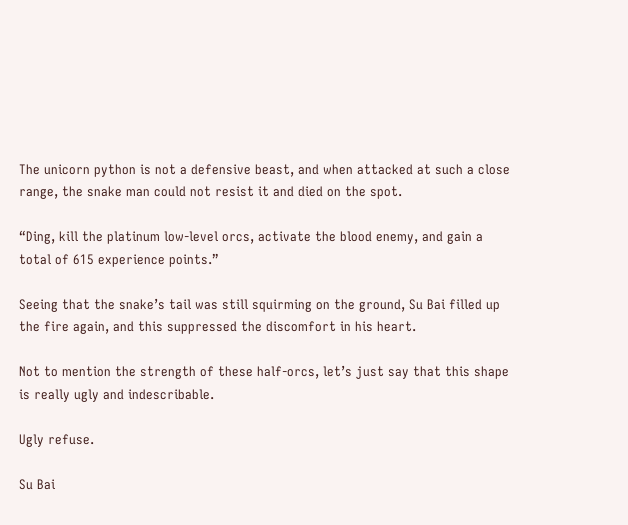The unicorn python is not a defensive beast, and when attacked at such a close range, the snake man could not resist it and died on the spot.

“Ding, kill the platinum low-level orcs, activate the blood enemy, and gain a total of 615 experience points.”

Seeing that the snake’s tail was still squirming on the ground, Su Bai filled up the fire again, and this suppressed the discomfort in his heart.

Not to mention the strength of these half-orcs, let’s just say that this shape is really ugly and indescribable.

Ugly refuse.

Su Bai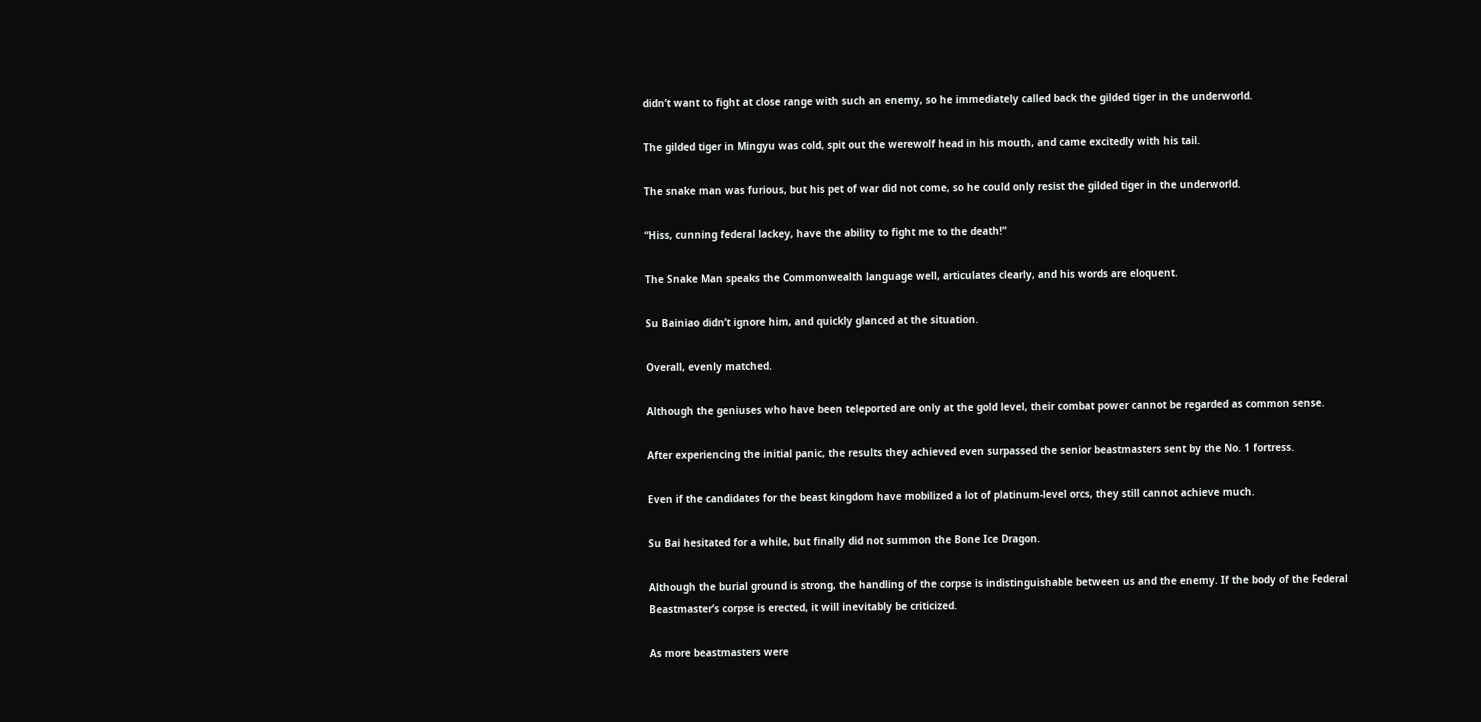didn’t want to fight at close range with such an enemy, so he immediately called back the gilded tiger in the underworld.

The gilded tiger in Mingyu was cold, spit out the werewolf head in his mouth, and came excitedly with his tail.

The snake man was furious, but his pet of war did not come, so he could only resist the gilded tiger in the underworld.

“Hiss, cunning federal lackey, have the ability to fight me to the death!”

The Snake Man speaks the Commonwealth language well, articulates clearly, and his words are eloquent.

Su Bainiao didn’t ignore him, and quickly glanced at the situation.

Overall, evenly matched.

Although the geniuses who have been teleported are only at the gold level, their combat power cannot be regarded as common sense.

After experiencing the initial panic, the results they achieved even surpassed the senior beastmasters sent by the No. 1 fortress.

Even if the candidates for the beast kingdom have mobilized a lot of platinum-level orcs, they still cannot achieve much.

Su Bai hesitated for a while, but finally did not summon the Bone Ice Dragon.

Although the burial ground is strong, the handling of the corpse is indistinguishable between us and the enemy. If the body of the Federal Beastmaster’s corpse is erected, it will inevitably be criticized.

As more beastmasters were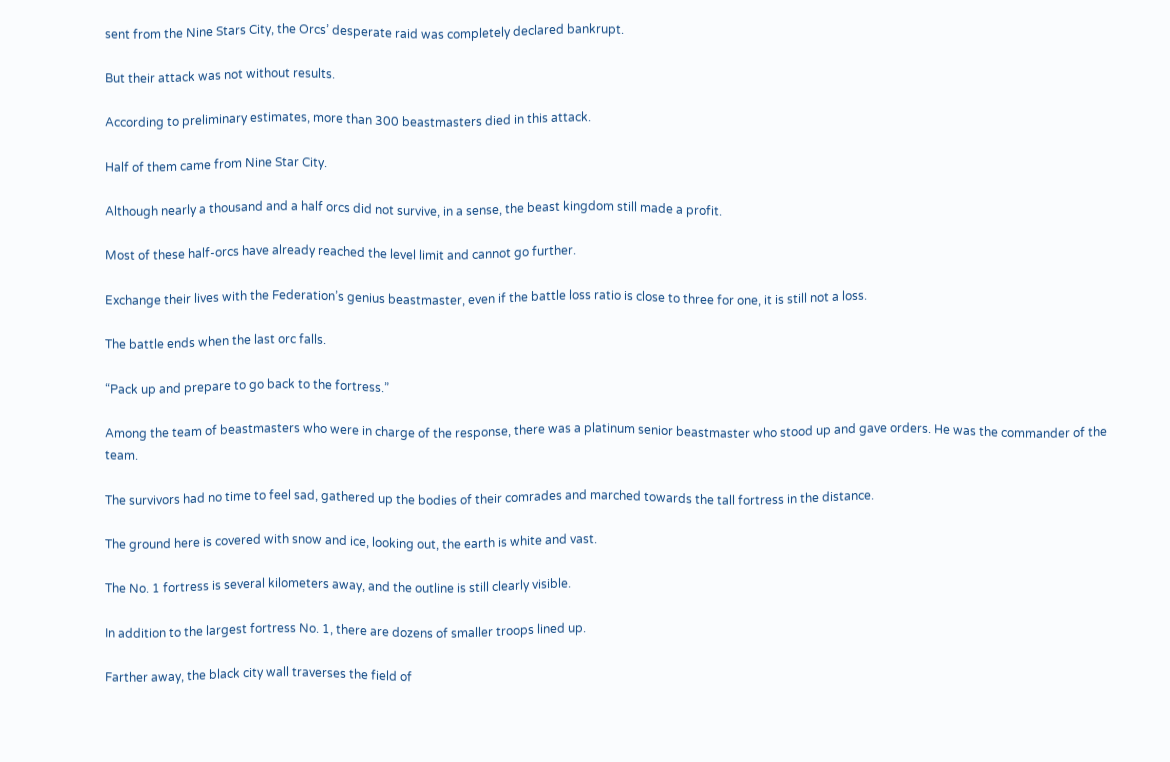sent from the Nine Stars City, the Orcs’ desperate raid was completely declared bankrupt.

But their attack was not without results.

According to preliminary estimates, more than 300 beastmasters died in this attack.

Half of them came from Nine Star City.

Although nearly a thousand and a half orcs did not survive, in a sense, the beast kingdom still made a profit.

Most of these half-orcs have already reached the level limit and cannot go further.

Exchange their lives with the Federation’s genius beastmaster, even if the battle loss ratio is close to three for one, it is still not a loss.

The battle ends when the last orc falls.

“Pack up and prepare to go back to the fortress.”

Among the team of beastmasters who were in charge of the response, there was a platinum senior beastmaster who stood up and gave orders. He was the commander of the team.

The survivors had no time to feel sad, gathered up the bodies of their comrades and marched towards the tall fortress in the distance.

The ground here is covered with snow and ice, looking out, the earth is white and vast.

The No. 1 fortress is several kilometers away, and the outline is still clearly visible.

In addition to the largest fortress No. 1, there are dozens of smaller troops lined up.

Farther away, the black city wall traverses the field of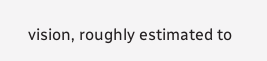vision, roughly estimated to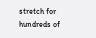stretch for hundreds of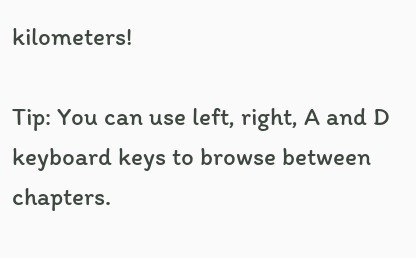kilometers!

Tip: You can use left, right, A and D keyboard keys to browse between chapters.